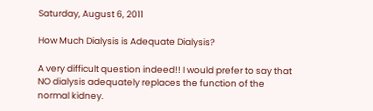Saturday, August 6, 2011

How Much Dialysis is Adequate Dialysis?

A very difficult question indeed!! I would prefer to say that NO dialysis adequately replaces the function of the normal kidney.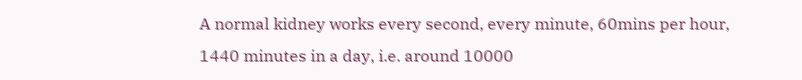A normal kidney works every second, every minute, 60mins per hour, 1440 minutes in a day, i.e. around 10000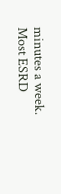minutes a week. Most ESRD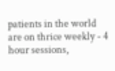patients in the world are on thrice weekly - 4 hour sessions,